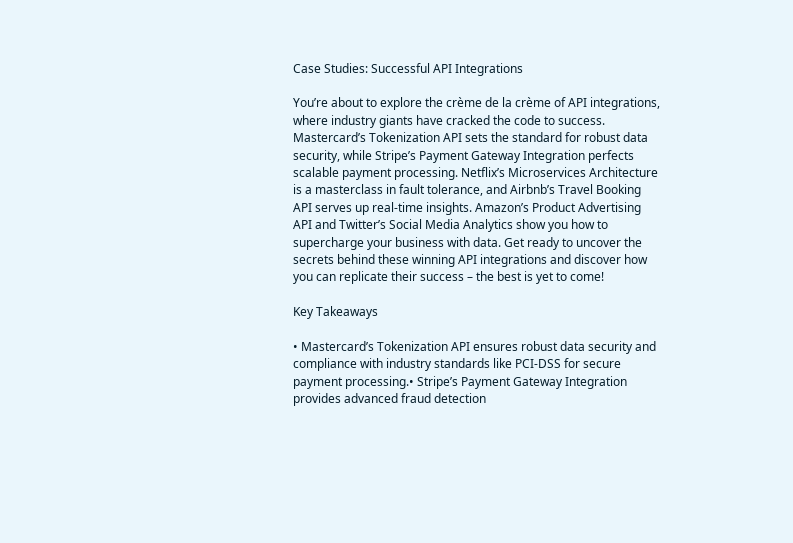Case Studies: Successful API Integrations

You’re about to explore the crème de la crème of API integrations, where industry giants have cracked the code to success. Mastercard’s Tokenization API sets the standard for robust data security, while Stripe’s Payment Gateway Integration perfects scalable payment processing. Netflix’s Microservices Architecture is a masterclass in fault tolerance, and Airbnb’s Travel Booking API serves up real-time insights. Amazon’s Product Advertising API and Twitter’s Social Media Analytics show you how to supercharge your business with data. Get ready to uncover the secrets behind these winning API integrations and discover how you can replicate their success – the best is yet to come!

Key Takeaways

• Mastercard’s Tokenization API ensures robust data security and compliance with industry standards like PCI-DSS for secure payment processing.• Stripe’s Payment Gateway Integration provides advanced fraud detection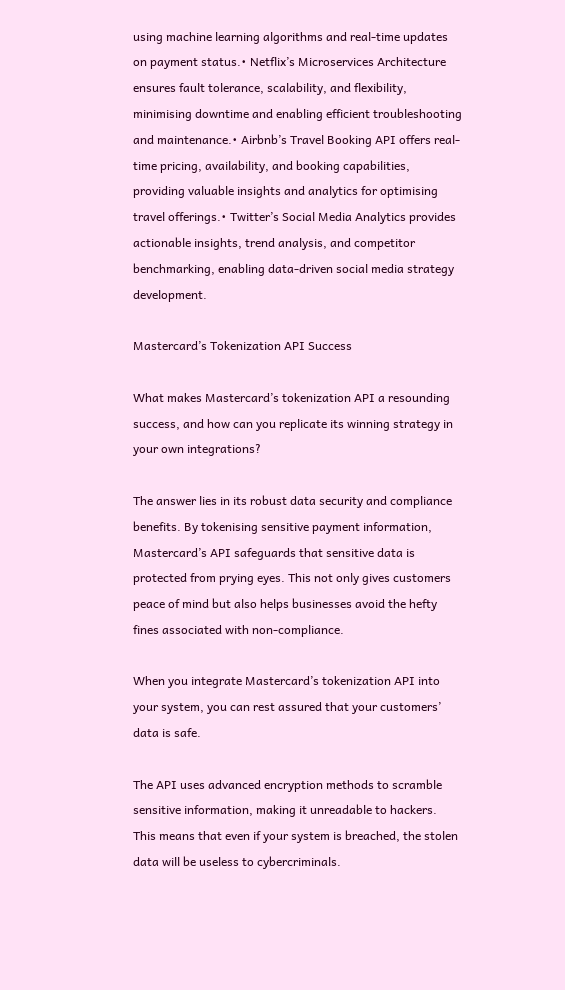using machine learning algorithms and real-time updates on payment status.• Netflix’s Microservices Architecture ensures fault tolerance, scalability, and flexibility, minimising downtime and enabling efficient troubleshooting and maintenance.• Airbnb’s Travel Booking API offers real-time pricing, availability, and booking capabilities, providing valuable insights and analytics for optimising travel offerings.• Twitter’s Social Media Analytics provides actionable insights, trend analysis, and competitor benchmarking, enabling data-driven social media strategy development.

Mastercard’s Tokenization API Success

What makes Mastercard’s tokenization API a resounding success, and how can you replicate its winning strategy in your own integrations?

The answer lies in its robust data security and compliance benefits. By tokenising sensitive payment information, Mastercard’s API safeguards that sensitive data is protected from prying eyes. This not only gives customers peace of mind but also helps businesses avoid the hefty fines associated with non-compliance.

When you integrate Mastercard’s tokenization API into your system, you can rest assured that your customers’ data is safe.

The API uses advanced encryption methods to scramble sensitive information, making it unreadable to hackers. This means that even if your system is breached, the stolen data will be useless to cybercriminals.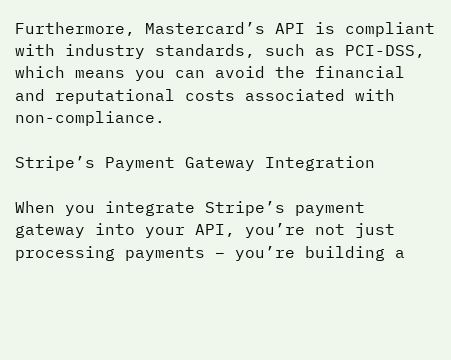Furthermore, Mastercard’s API is compliant with industry standards, such as PCI-DSS, which means you can avoid the financial and reputational costs associated with non-compliance.

Stripe’s Payment Gateway Integration

When you integrate Stripe’s payment gateway into your API, you’re not just processing payments – you’re building a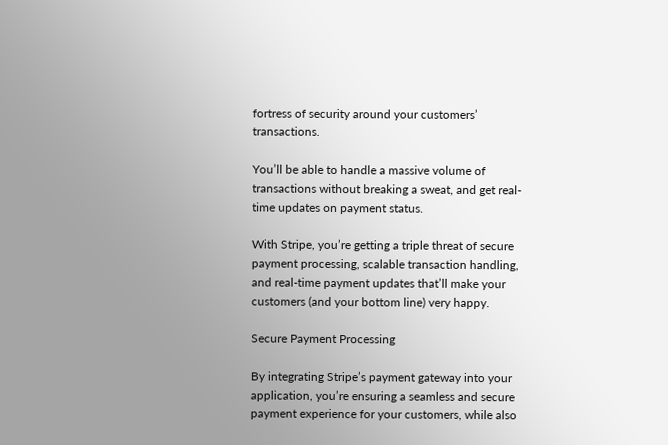fortress of security around your customers’ transactions.

You’ll be able to handle a massive volume of transactions without breaking a sweat, and get real-time updates on payment status.

With Stripe, you’re getting a triple threat of secure payment processing, scalable transaction handling, and real-time payment updates that’ll make your customers (and your bottom line) very happy.

Secure Payment Processing

By integrating Stripe’s payment gateway into your application, you’re ensuring a seamless and secure payment experience for your customers, while also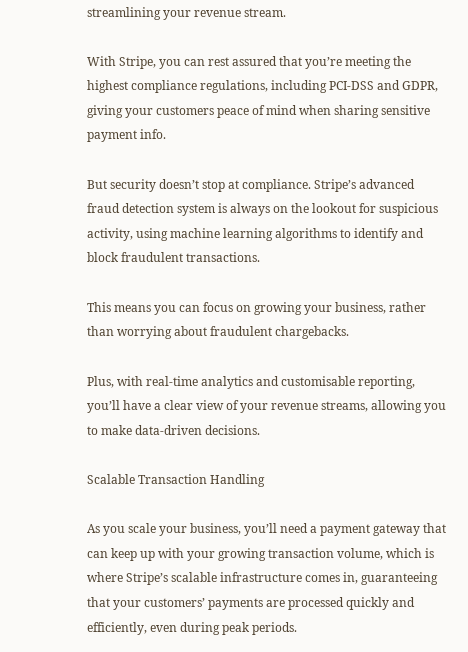streamlining your revenue stream.

With Stripe, you can rest assured that you’re meeting the highest compliance regulations, including PCI-DSS and GDPR, giving your customers peace of mind when sharing sensitive payment info.

But security doesn’t stop at compliance. Stripe’s advanced fraud detection system is always on the lookout for suspicious activity, using machine learning algorithms to identify and block fraudulent transactions.

This means you can focus on growing your business, rather than worrying about fraudulent chargebacks.

Plus, with real-time analytics and customisable reporting, you’ll have a clear view of your revenue streams, allowing you to make data-driven decisions.

Scalable Transaction Handling

As you scale your business, you’ll need a payment gateway that can keep up with your growing transaction volume, which is where Stripe’s scalable infrastructure comes in, guaranteeing that your customers’ payments are processed quickly and efficiently, even during peak periods.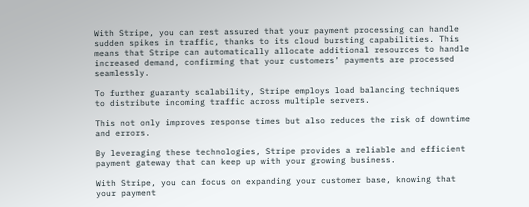With Stripe, you can rest assured that your payment processing can handle sudden spikes in traffic, thanks to its cloud bursting capabilities. This means that Stripe can automatically allocate additional resources to handle increased demand, confirming that your customers’ payments are processed seamlessly.

To further guaranty scalability, Stripe employs load balancing techniques to distribute incoming traffic across multiple servers.

This not only improves response times but also reduces the risk of downtime and errors.

By leveraging these technologies, Stripe provides a reliable and efficient payment gateway that can keep up with your growing business.

With Stripe, you can focus on expanding your customer base, knowing that your payment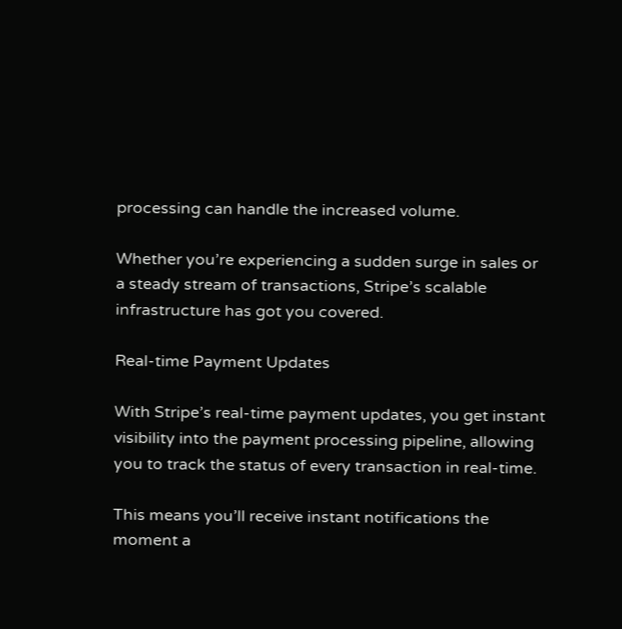processing can handle the increased volume.

Whether you’re experiencing a sudden surge in sales or a steady stream of transactions, Stripe’s scalable infrastructure has got you covered.

Real-time Payment Updates

With Stripe’s real-time payment updates, you get instant visibility into the payment processing pipeline, allowing you to track the status of every transaction in real-time.

This means you’ll receive instant notifications the moment a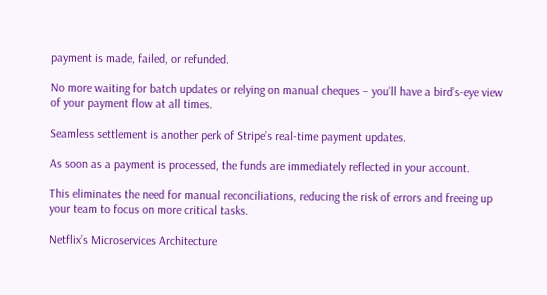payment is made, failed, or refunded.

No more waiting for batch updates or relying on manual cheques – you’ll have a bird’s-eye view of your payment flow at all times.

Seamless settlement is another perk of Stripe’s real-time payment updates.

As soon as a payment is processed, the funds are immediately reflected in your account.

This eliminates the need for manual reconciliations, reducing the risk of errors and freeing up your team to focus on more critical tasks.

Netflix’s Microservices Architecture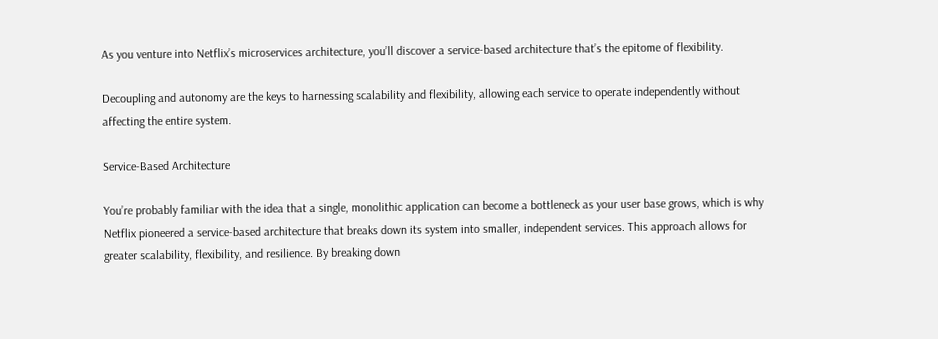As you venture into Netflix’s microservices architecture, you’ll discover a service-based architecture that’s the epitome of flexibility.

Decoupling and autonomy are the keys to harnessing scalability and flexibility, allowing each service to operate independently without affecting the entire system.

Service-Based Architecture

You’re probably familiar with the idea that a single, monolithic application can become a bottleneck as your user base grows, which is why Netflix pioneered a service-based architecture that breaks down its system into smaller, independent services. This approach allows for greater scalability, flexibility, and resilience. By breaking down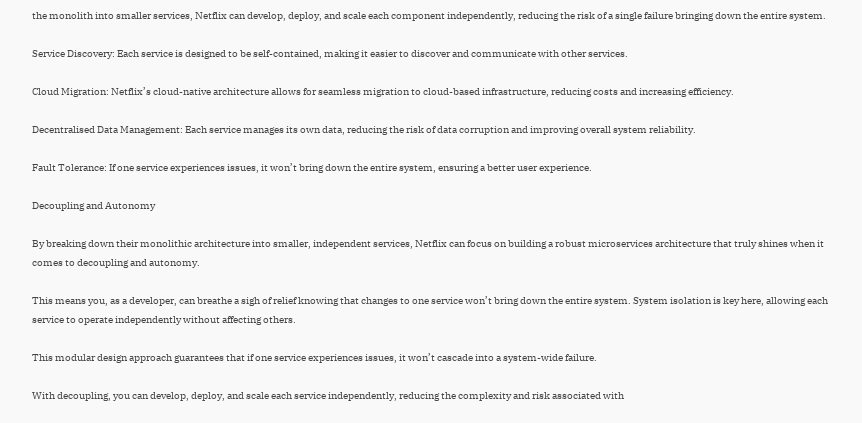the monolith into smaller services, Netflix can develop, deploy, and scale each component independently, reducing the risk of a single failure bringing down the entire system.

Service Discovery: Each service is designed to be self-contained, making it easier to discover and communicate with other services.

Cloud Migration: Netflix’s cloud-native architecture allows for seamless migration to cloud-based infrastructure, reducing costs and increasing efficiency.

Decentralised Data Management: Each service manages its own data, reducing the risk of data corruption and improving overall system reliability.

Fault Tolerance: If one service experiences issues, it won’t bring down the entire system, ensuring a better user experience.

Decoupling and Autonomy

By breaking down their monolithic architecture into smaller, independent services, Netflix can focus on building a robust microservices architecture that truly shines when it comes to decoupling and autonomy.

This means you, as a developer, can breathe a sigh of relief knowing that changes to one service won’t bring down the entire system. System isolation is key here, allowing each service to operate independently without affecting others.

This modular design approach guarantees that if one service experiences issues, it won’t cascade into a system-wide failure.

With decoupling, you can develop, deploy, and scale each service independently, reducing the complexity and risk associated with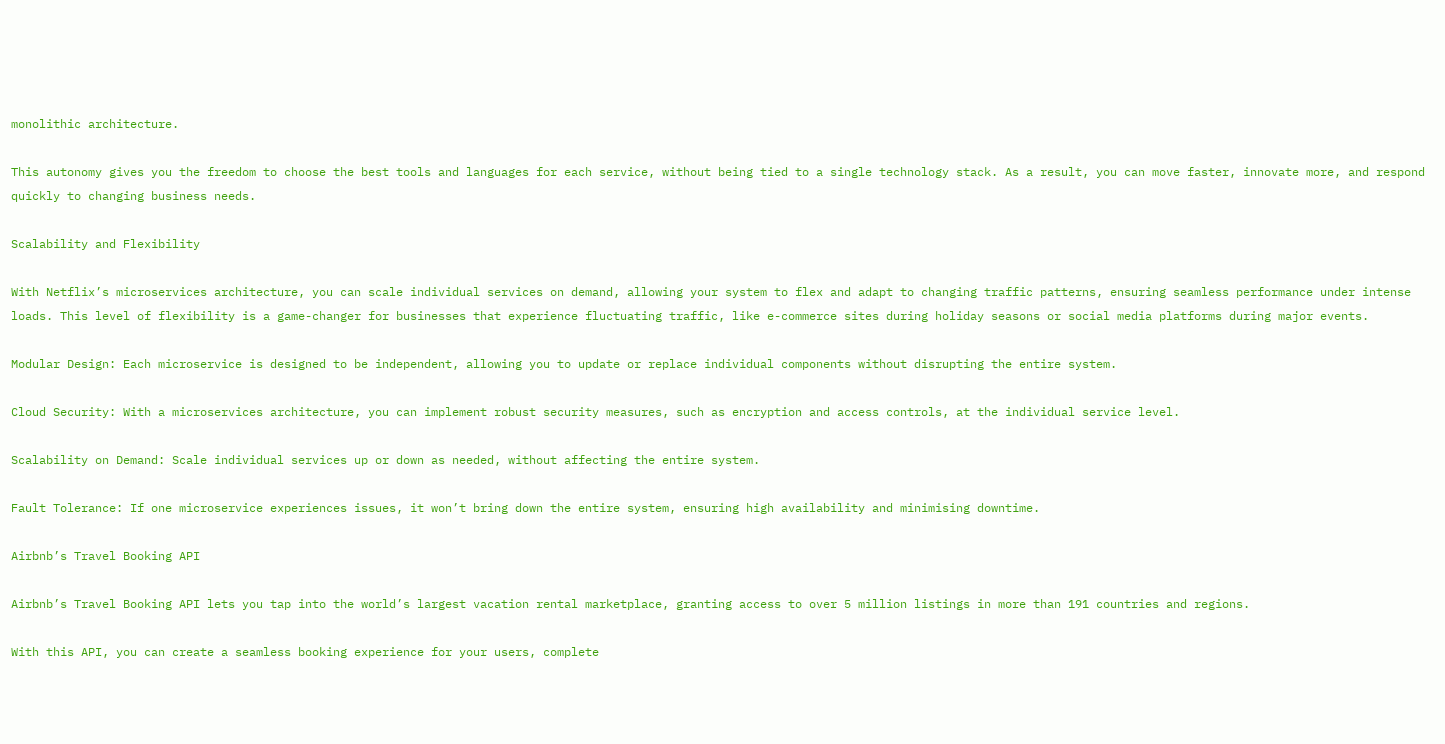monolithic architecture.

This autonomy gives you the freedom to choose the best tools and languages for each service, without being tied to a single technology stack. As a result, you can move faster, innovate more, and respond quickly to changing business needs.

Scalability and Flexibility

With Netflix’s microservices architecture, you can scale individual services on demand, allowing your system to flex and adapt to changing traffic patterns, ensuring seamless performance under intense loads. This level of flexibility is a game-changer for businesses that experience fluctuating traffic, like e-commerce sites during holiday seasons or social media platforms during major events.

Modular Design: Each microservice is designed to be independent, allowing you to update or replace individual components without disrupting the entire system.

Cloud Security: With a microservices architecture, you can implement robust security measures, such as encryption and access controls, at the individual service level.

Scalability on Demand: Scale individual services up or down as needed, without affecting the entire system.

Fault Tolerance: If one microservice experiences issues, it won’t bring down the entire system, ensuring high availability and minimising downtime.

Airbnb’s Travel Booking API

Airbnb’s Travel Booking API lets you tap into the world’s largest vacation rental marketplace, granting access to over 5 million listings in more than 191 countries and regions.

With this API, you can create a seamless booking experience for your users, complete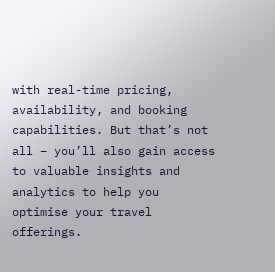with real-time pricing, availability, and booking capabilities. But that’s not all – you’ll also gain access to valuable insights and analytics to help you optimise your travel offerings.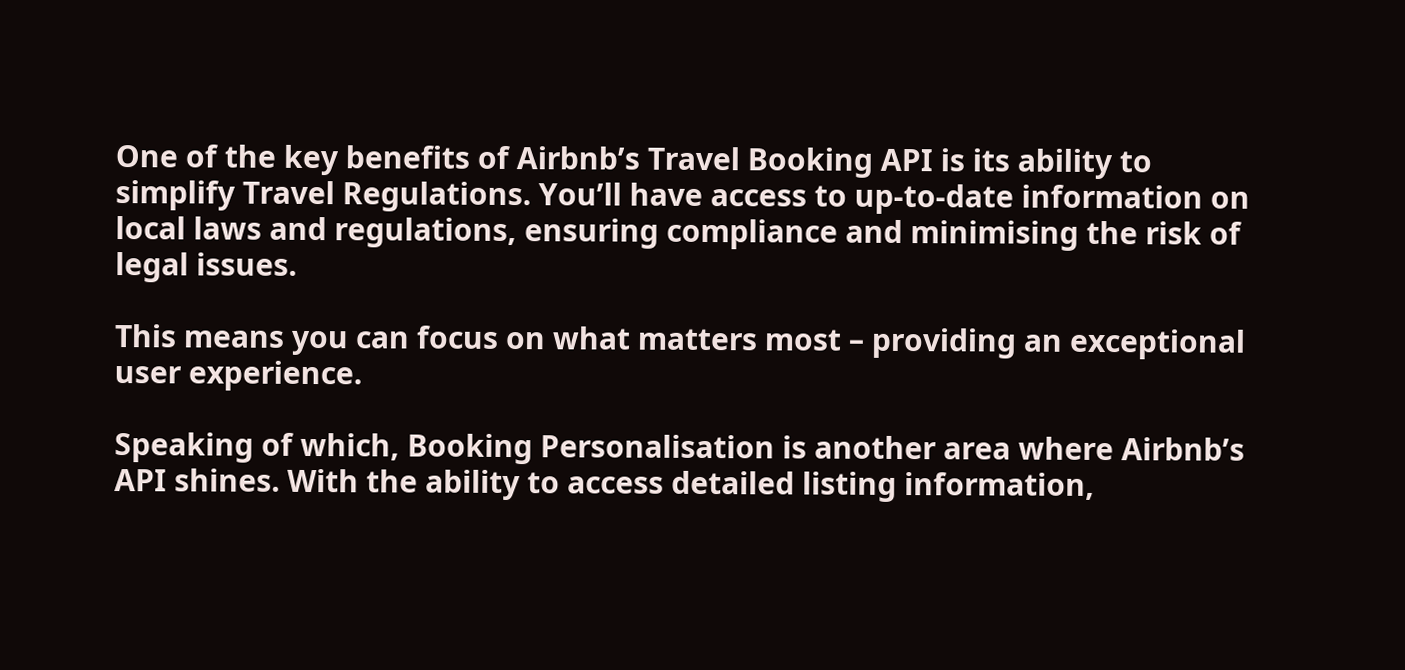One of the key benefits of Airbnb’s Travel Booking API is its ability to simplify Travel Regulations. You’ll have access to up-to-date information on local laws and regulations, ensuring compliance and minimising the risk of legal issues.

This means you can focus on what matters most – providing an exceptional user experience.

Speaking of which, Booking Personalisation is another area where Airbnb’s API shines. With the ability to access detailed listing information,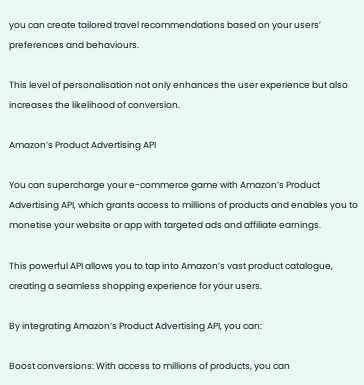you can create tailored travel recommendations based on your users’ preferences and behaviours.

This level of personalisation not only enhances the user experience but also increases the likelihood of conversion.

Amazon’s Product Advertising API

You can supercharge your e-commerce game with Amazon’s Product Advertising API, which grants access to millions of products and enables you to monetise your website or app with targeted ads and affiliate earnings.

This powerful API allows you to tap into Amazon’s vast product catalogue, creating a seamless shopping experience for your users.

By integrating Amazon’s Product Advertising API, you can:

Boost conversions: With access to millions of products, you can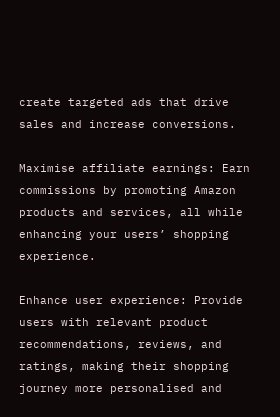create targeted ads that drive sales and increase conversions.

Maximise affiliate earnings: Earn commissions by promoting Amazon products and services, all while enhancing your users’ shopping experience.

Enhance user experience: Provide users with relevant product recommendations, reviews, and ratings, making their shopping journey more personalised and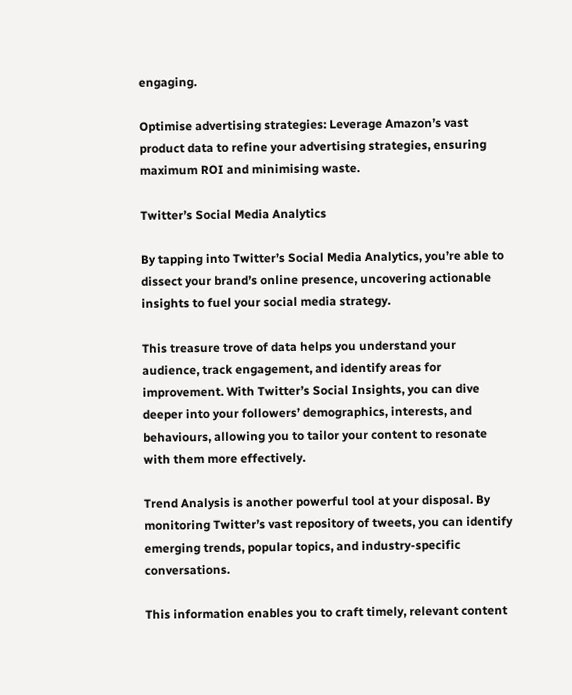engaging.

Optimise advertising strategies: Leverage Amazon’s vast product data to refine your advertising strategies, ensuring maximum ROI and minimising waste.

Twitter’s Social Media Analytics

By tapping into Twitter’s Social Media Analytics, you’re able to dissect your brand’s online presence, uncovering actionable insights to fuel your social media strategy.

This treasure trove of data helps you understand your audience, track engagement, and identify areas for improvement. With Twitter’s Social Insights, you can dive deeper into your followers’ demographics, interests, and behaviours, allowing you to tailor your content to resonate with them more effectively.

Trend Analysis is another powerful tool at your disposal. By monitoring Twitter’s vast repository of tweets, you can identify emerging trends, popular topics, and industry-specific conversations.

This information enables you to craft timely, relevant content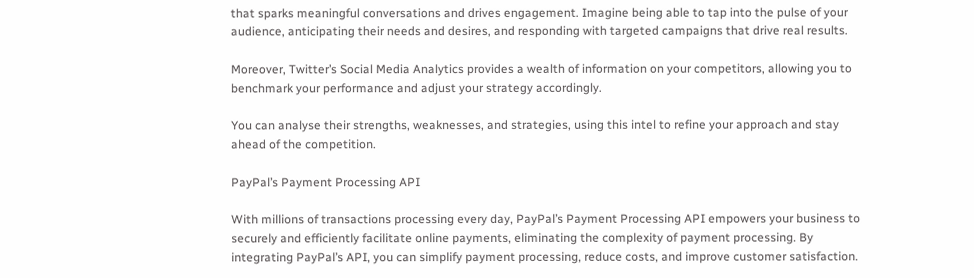that sparks meaningful conversations and drives engagement. Imagine being able to tap into the pulse of your audience, anticipating their needs and desires, and responding with targeted campaigns that drive real results.

Moreover, Twitter’s Social Media Analytics provides a wealth of information on your competitors, allowing you to benchmark your performance and adjust your strategy accordingly.

You can analyse their strengths, weaknesses, and strategies, using this intel to refine your approach and stay ahead of the competition.

PayPal’s Payment Processing API

With millions of transactions processing every day, PayPal’s Payment Processing API empowers your business to securely and efficiently facilitate online payments, eliminating the complexity of payment processing. By integrating PayPal’s API, you can simplify payment processing, reduce costs, and improve customer satisfaction.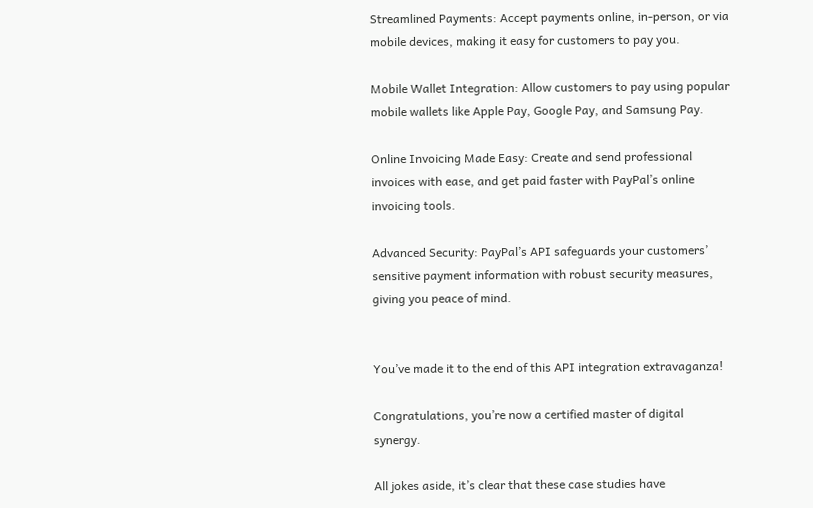Streamlined Payments: Accept payments online, in-person, or via mobile devices, making it easy for customers to pay you.

Mobile Wallet Integration: Allow customers to pay using popular mobile wallets like Apple Pay, Google Pay, and Samsung Pay.

Online Invoicing Made Easy: Create and send professional invoices with ease, and get paid faster with PayPal’s online invoicing tools.

Advanced Security: PayPal’s API safeguards your customers’ sensitive payment information with robust security measures, giving you peace of mind.


You’ve made it to the end of this API integration extravaganza!

Congratulations, you’re now a certified master of digital synergy.

All jokes aside, it’s clear that these case studies have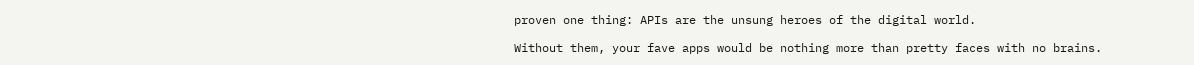proven one thing: APIs are the unsung heroes of the digital world.

Without them, your fave apps would be nothing more than pretty faces with no brains.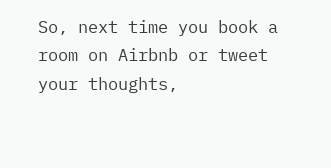So, next time you book a room on Airbnb or tweet your thoughts,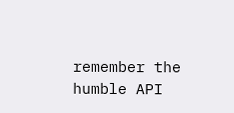remember the humble API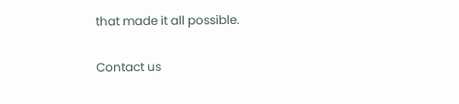that made it all possible.

Contact us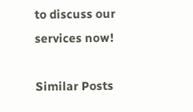to discuss our services now!

Similar Posts